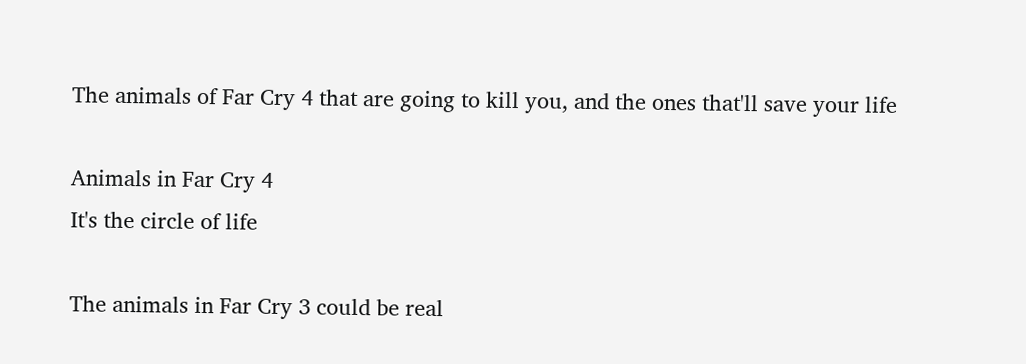The animals of Far Cry 4 that are going to kill you, and the ones that'll save your life

Animals in Far Cry 4
It's the circle of life

The animals in Far Cry 3 could be real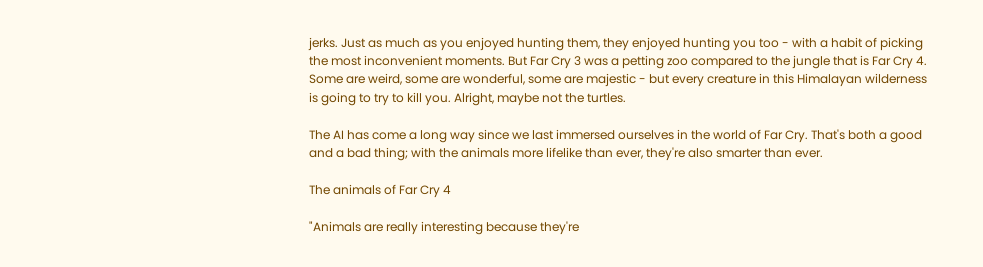jerks. Just as much as you enjoyed hunting them, they enjoyed hunting you too - with a habit of picking the most inconvenient moments. But Far Cry 3 was a petting zoo compared to the jungle that is Far Cry 4. Some are weird, some are wonderful, some are majestic - but every creature in this Himalayan wilderness is going to try to kill you. Alright, maybe not the turtles.

The AI has come a long way since we last immersed ourselves in the world of Far Cry. That's both a good and a bad thing; with the animals more lifelike than ever, they're also smarter than ever.

The animals of Far Cry 4

"Animals are really interesting because they're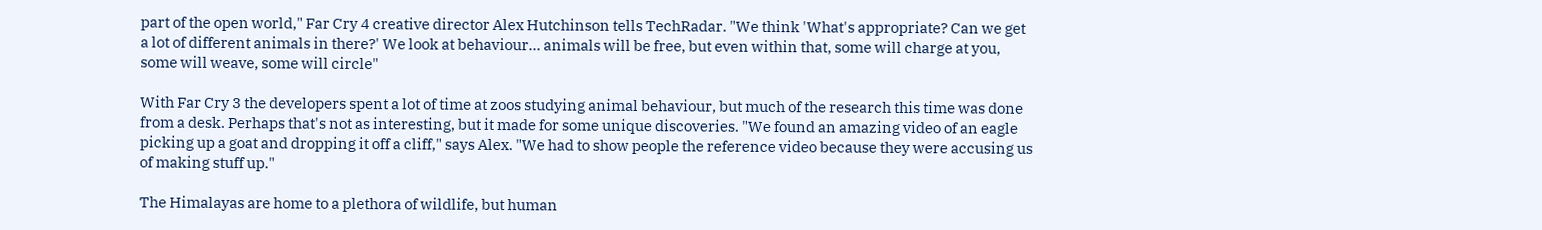part of the open world," Far Cry 4 creative director Alex Hutchinson tells TechRadar. "We think 'What's appropriate? Can we get a lot of different animals in there?' We look at behaviour… animals will be free, but even within that, some will charge at you, some will weave, some will circle"

With Far Cry 3 the developers spent a lot of time at zoos studying animal behaviour, but much of the research this time was done from a desk. Perhaps that's not as interesting, but it made for some unique discoveries. "We found an amazing video of an eagle picking up a goat and dropping it off a cliff," says Alex. "We had to show people the reference video because they were accusing us of making stuff up."

The Himalayas are home to a plethora of wildlife, but human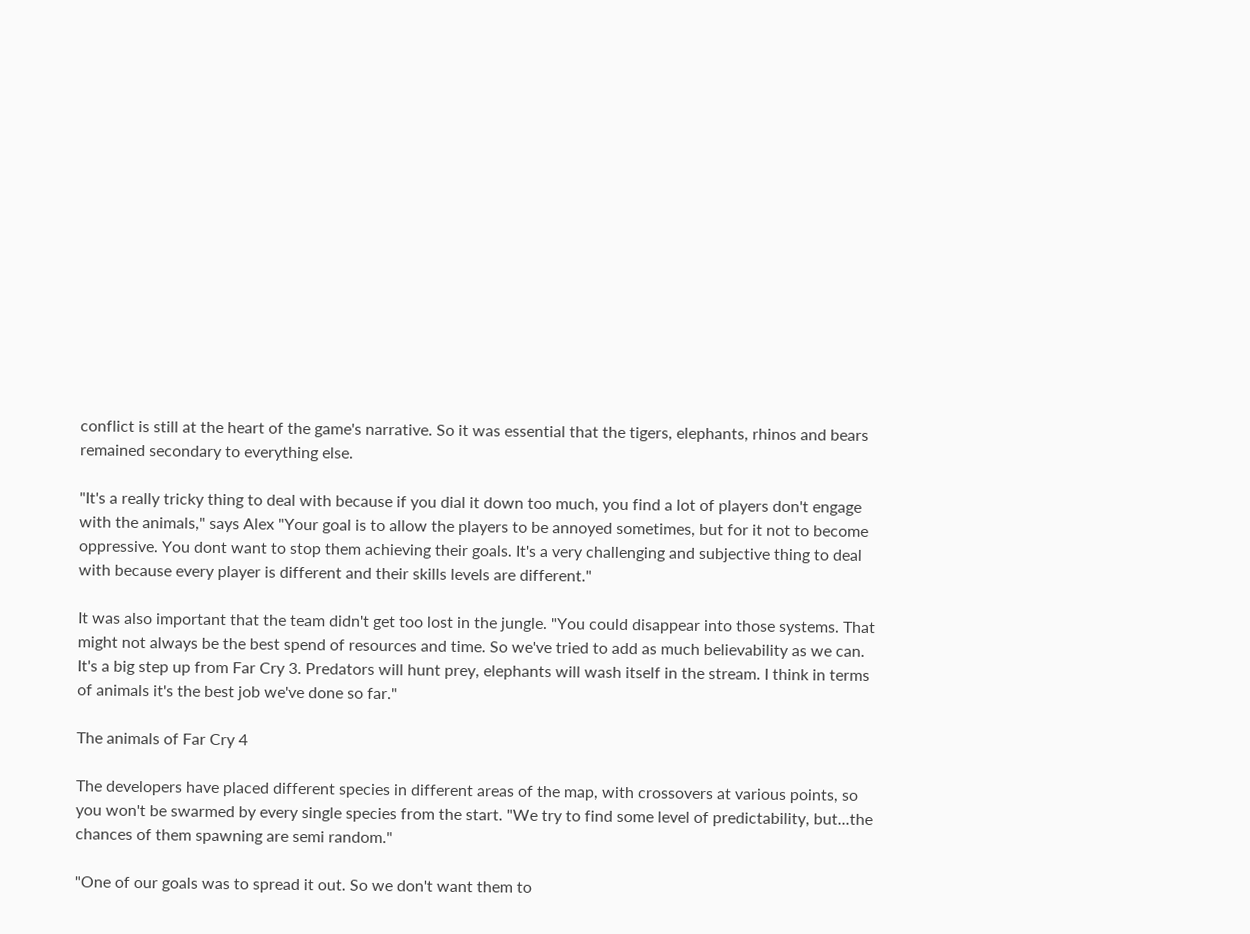conflict is still at the heart of the game's narrative. So it was essential that the tigers, elephants, rhinos and bears remained secondary to everything else.

"It's a really tricky thing to deal with because if you dial it down too much, you find a lot of players don't engage with the animals," says Alex "Your goal is to allow the players to be annoyed sometimes, but for it not to become oppressive. You dont want to stop them achieving their goals. It's a very challenging and subjective thing to deal with because every player is different and their skills levels are different."

It was also important that the team didn't get too lost in the jungle. "You could disappear into those systems. That might not always be the best spend of resources and time. So we've tried to add as much believability as we can. It's a big step up from Far Cry 3. Predators will hunt prey, elephants will wash itself in the stream. I think in terms of animals it's the best job we've done so far."

The animals of Far Cry 4

The developers have placed different species in different areas of the map, with crossovers at various points, so you won't be swarmed by every single species from the start. "We try to find some level of predictability, but...the chances of them spawning are semi random."

"One of our goals was to spread it out. So we don't want them to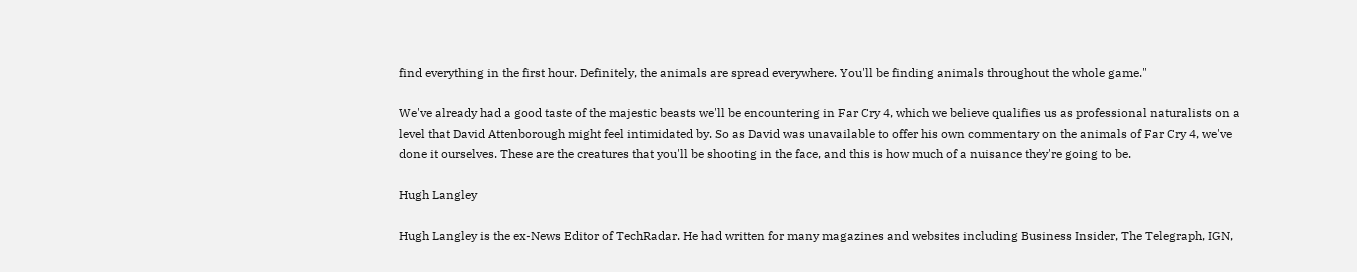find everything in the first hour. Definitely, the animals are spread everywhere. You'll be finding animals throughout the whole game."

We've already had a good taste of the majestic beasts we'll be encountering in Far Cry 4, which we believe qualifies us as professional naturalists on a level that David Attenborough might feel intimidated by. So as David was unavailable to offer his own commentary on the animals of Far Cry 4, we've done it ourselves. These are the creatures that you'll be shooting in the face, and this is how much of a nuisance they're going to be.

Hugh Langley

Hugh Langley is the ex-News Editor of TechRadar. He had written for many magazines and websites including Business Insider, The Telegraph, IGN,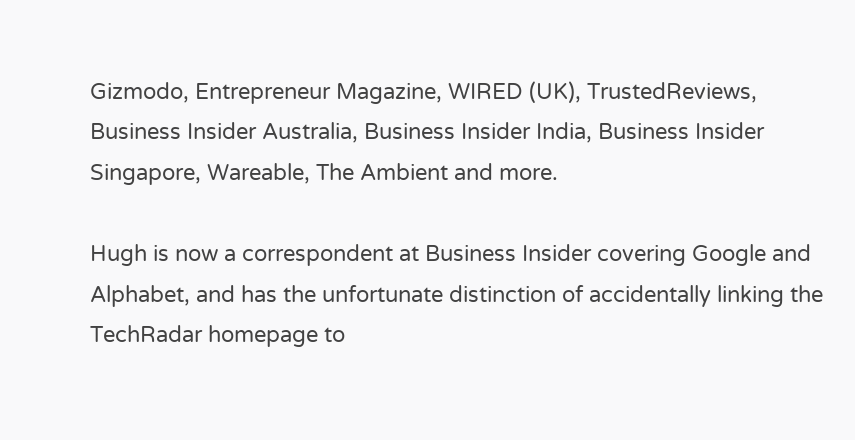Gizmodo, Entrepreneur Magazine, WIRED (UK), TrustedReviews, Business Insider Australia, Business Insider India, Business Insider Singapore, Wareable, The Ambient and more.

Hugh is now a correspondent at Business Insider covering Google and Alphabet, and has the unfortunate distinction of accidentally linking the TechRadar homepage to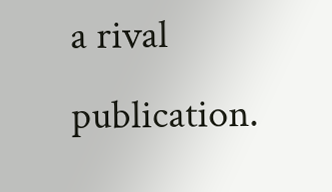a rival publication.